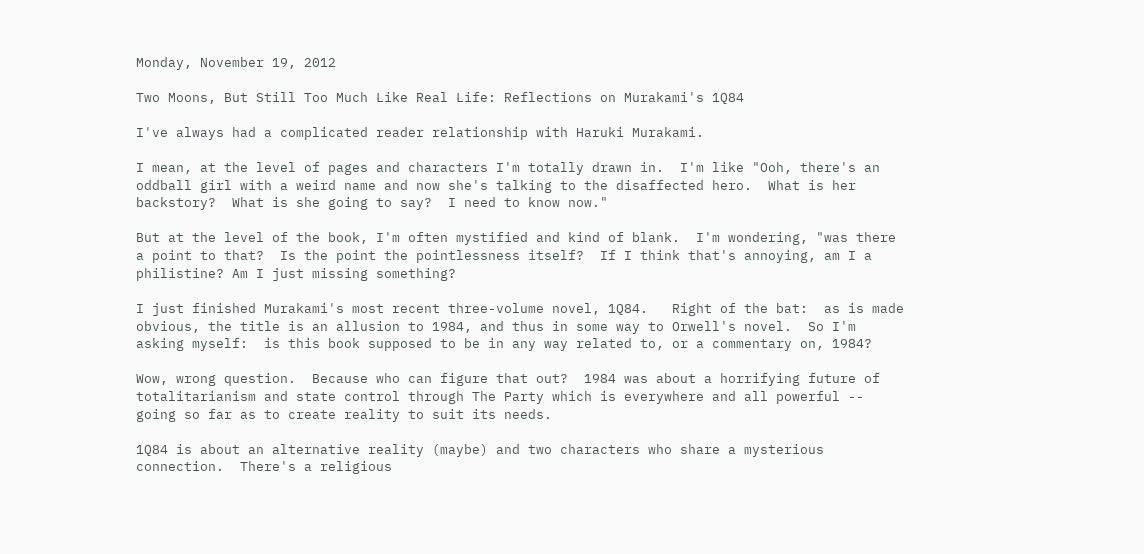Monday, November 19, 2012

Two Moons, But Still Too Much Like Real Life: Reflections on Murakami's 1Q84

I've always had a complicated reader relationship with Haruki Murakami.

I mean, at the level of pages and characters I'm totally drawn in.  I'm like "Ooh, there's an oddball girl with a weird name and now she's talking to the disaffected hero.  What is her backstory?  What is she going to say?  I need to know now."

But at the level of the book, I'm often mystified and kind of blank.  I'm wondering, "was there a point to that?  Is the point the pointlessness itself?  If I think that's annoying, am I a philistine? Am I just missing something?

I just finished Murakami's most recent three-volume novel, 1Q84.   Right of the bat:  as is made obvious, the title is an allusion to 1984, and thus in some way to Orwell's novel.  So I'm asking myself:  is this book supposed to be in any way related to, or a commentary on, 1984?

Wow, wrong question.  Because who can figure that out?  1984 was about a horrifying future of totalitarianism and state control through The Party which is everywhere and all powerful -- going so far as to create reality to suit its needs.

1Q84 is about an alternative reality (maybe) and two characters who share a mysterious connection.  There's a religious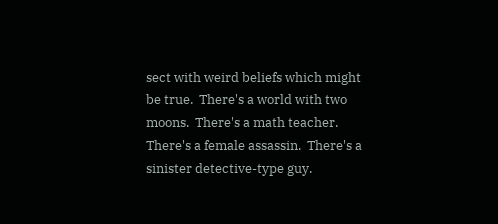sect with weird beliefs which might be true.  There's a world with two moons.  There's a math teacher.  There's a female assassin.  There's a sinister detective-type guy.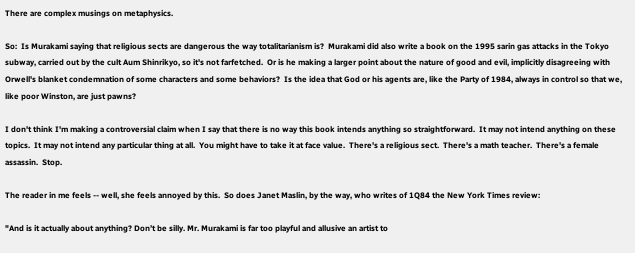There are complex musings on metaphysics.

So:  Is Murakami saying that religious sects are dangerous the way totalitarianism is?  Murakami did also write a book on the 1995 sarin gas attacks in the Tokyo subway, carried out by the cult Aum Shinrikyo, so it's not farfetched.  Or is he making a larger point about the nature of good and evil, implicitly disagreeing with Orwell's blanket condemnation of some characters and some behaviors?  Is the idea that God or his agents are, like the Party of 1984, always in control so that we, like poor Winston, are just pawns?

I don't think I'm making a controversial claim when I say that there is no way this book intends anything so straightforward.  It may not intend anything on these topics.  It may not intend any particular thing at all.  You might have to take it at face value.  There's a religious sect.  There's a math teacher.  There's a female assassin.  Stop.

The reader in me feels -- well, she feels annoyed by this.  So does Janet Maslin, by the way, who writes of 1Q84 the New York Times review:

"And is it actually about anything? Don’t be silly. Mr. Murakami is far too playful and allusive an artist to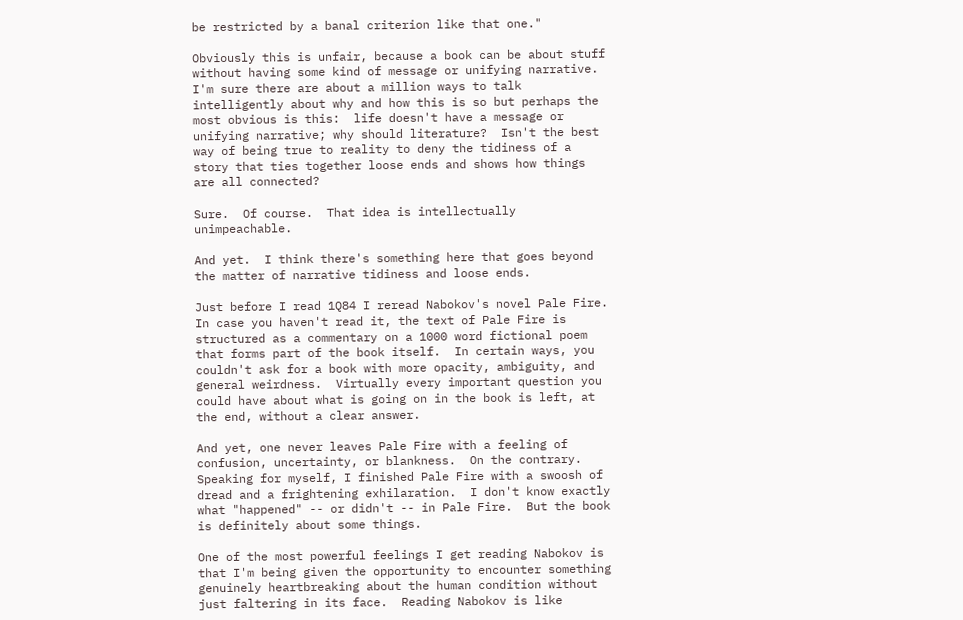be restricted by a banal criterion like that one."

Obviously this is unfair, because a book can be about stuff without having some kind of message or unifying narrative.  I'm sure there are about a million ways to talk intelligently about why and how this is so but perhaps the most obvious is this:  life doesn't have a message or unifying narrative; why should literature?  Isn't the best way of being true to reality to deny the tidiness of a story that ties together loose ends and shows how things are all connected?

Sure.  Of course.  That idea is intellectually unimpeachable.

And yet.  I think there's something here that goes beyond the matter of narrative tidiness and loose ends.

Just before I read 1Q84 I reread Nabokov's novel Pale Fire.  In case you haven't read it, the text of Pale Fire is structured as a commentary on a 1000 word fictional poem that forms part of the book itself.  In certain ways, you couldn't ask for a book with more opacity, ambiguity, and general weirdness.  Virtually every important question you could have about what is going on in the book is left, at the end, without a clear answer.

And yet, one never leaves Pale Fire with a feeling of confusion, uncertainty, or blankness.  On the contrary.  Speaking for myself, I finished Pale Fire with a swoosh of dread and a frightening exhilaration.  I don't know exactly what "happened" -- or didn't -- in Pale Fire.  But the book is definitely about some things.

One of the most powerful feelings I get reading Nabokov is that I'm being given the opportunity to encounter something genuinely heartbreaking about the human condition without just faltering in its face.  Reading Nabokov is like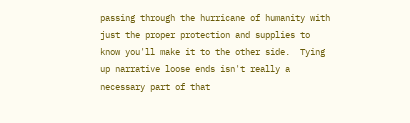passing through the hurricane of humanity with just the proper protection and supplies to know you'll make it to the other side.  Tying up narrative loose ends isn't really a necessary part of that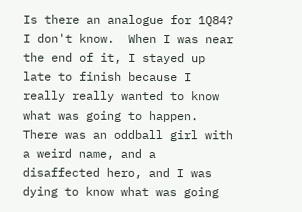Is there an analogue for 1Q84?  I don't know.  When I was near the end of it, I stayed up late to finish because I really really wanted to know what was going to happen.  There was an oddball girl with a weird name, and a disaffected hero, and I was dying to know what was going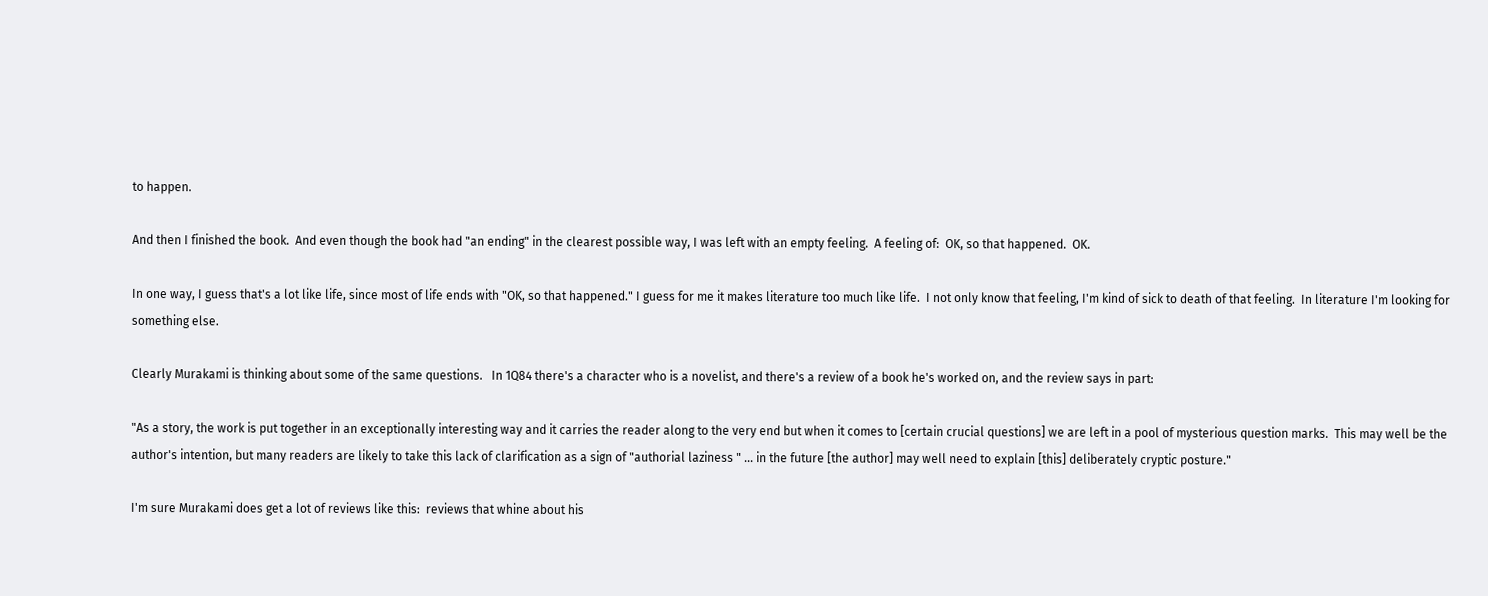to happen.

And then I finished the book.  And even though the book had "an ending" in the clearest possible way, I was left with an empty feeling.  A feeling of:  OK, so that happened.  OK.

In one way, I guess that's a lot like life, since most of life ends with "OK, so that happened." I guess for me it makes literature too much like life.  I not only know that feeling, I'm kind of sick to death of that feeling.  In literature I'm looking for something else.

Clearly Murakami is thinking about some of the same questions.   In 1Q84 there's a character who is a novelist, and there's a review of a book he's worked on, and the review says in part:

"As a story, the work is put together in an exceptionally interesting way and it carries the reader along to the very end but when it comes to [certain crucial questions] we are left in a pool of mysterious question marks.  This may well be the author's intention, but many readers are likely to take this lack of clarification as a sign of "authorial laziness " ... in the future [the author] may well need to explain [this] deliberately cryptic posture."

I'm sure Murakami does get a lot of reviews like this:  reviews that whine about his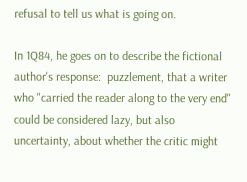refusal to tell us what is going on.

In 1Q84, he goes on to describe the fictional author's response:  puzzlement, that a writer who "carried the reader along to the very end" could be considered lazy, but also uncertainty, about whether the critic might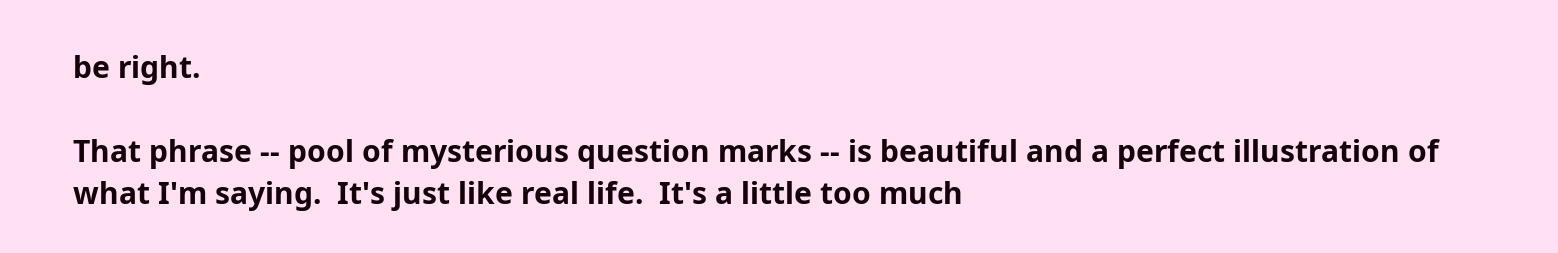be right.

That phrase -- pool of mysterious question marks -- is beautiful and a perfect illustration of what I'm saying.  It's just like real life.  It's a little too much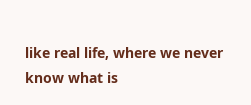like real life, where we never know what is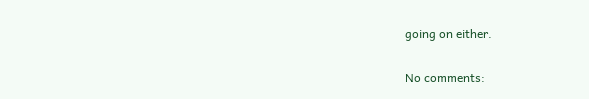going on either.

No comments: